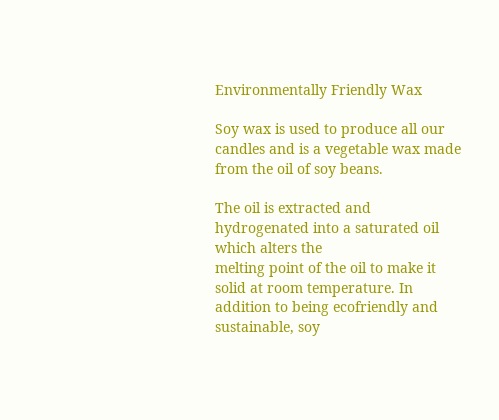Environmentally Friendly Wax

Soy wax is used to produce all our candles and is a vegetable wax made from the oil of soy beans.

The oil is extracted and hydrogenated into a saturated oil which alters the
melting point of the oil to make it solid at room temperature. In addition to being ecofriendly and sustainable, soy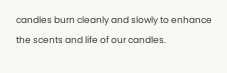candles burn cleanly and slowly to enhance the scents and life of our candles.